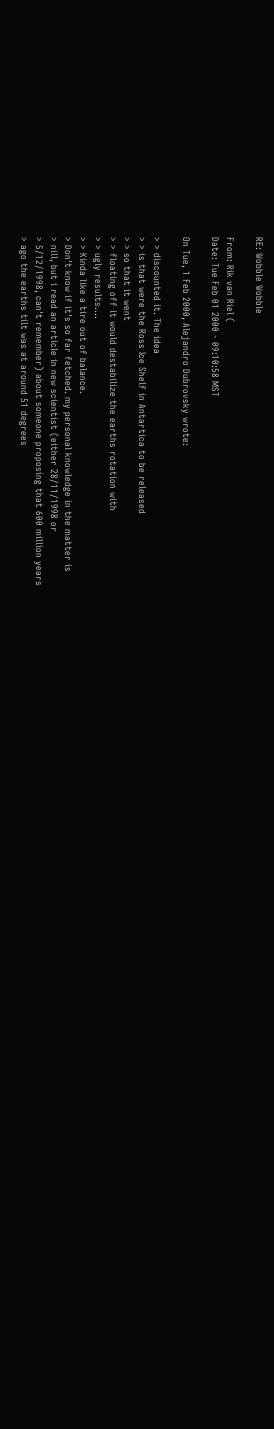RE: Wobble Wobble

From: Rik van Riel (
Date: Tue Feb 01 2000 - 09:10:58 MST

On Tue, 1 Feb 2000, Alejandro Dubrovsky wrote:

> > discounted it. The idea
> > is that were the Ross Ice Shelf in Antartica to be released
> > so that it went
> > floating off it would destabilize the earths rotation with
> > ugly results....
> > Kinda like a tire out of balance.
> Don't know if it's so far fetched. my personal knowledge in the matter is
> nill, but i read an article in new scientist (either 28/11/1998 or
> 5/12/1998, can't remember) about someone proposing that 600 million years
> ago the earths tilt was at around 51 degrees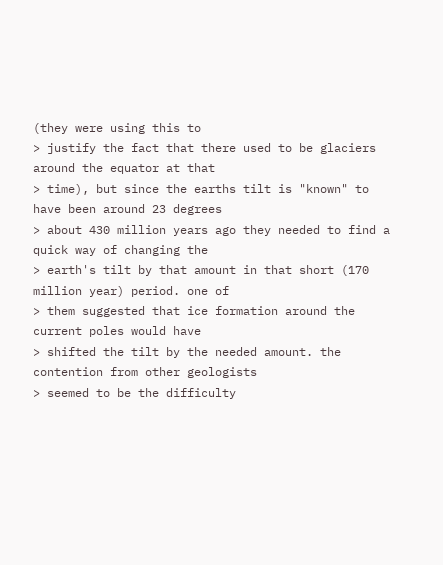(they were using this to
> justify the fact that there used to be glaciers around the equator at that
> time), but since the earths tilt is "known" to have been around 23 degrees
> about 430 million years ago they needed to find a quick way of changing the
> earth's tilt by that amount in that short (170 million year) period. one of
> them suggested that ice formation around the current poles would have
> shifted the tilt by the needed amount. the contention from other geologists
> seemed to be the difficulty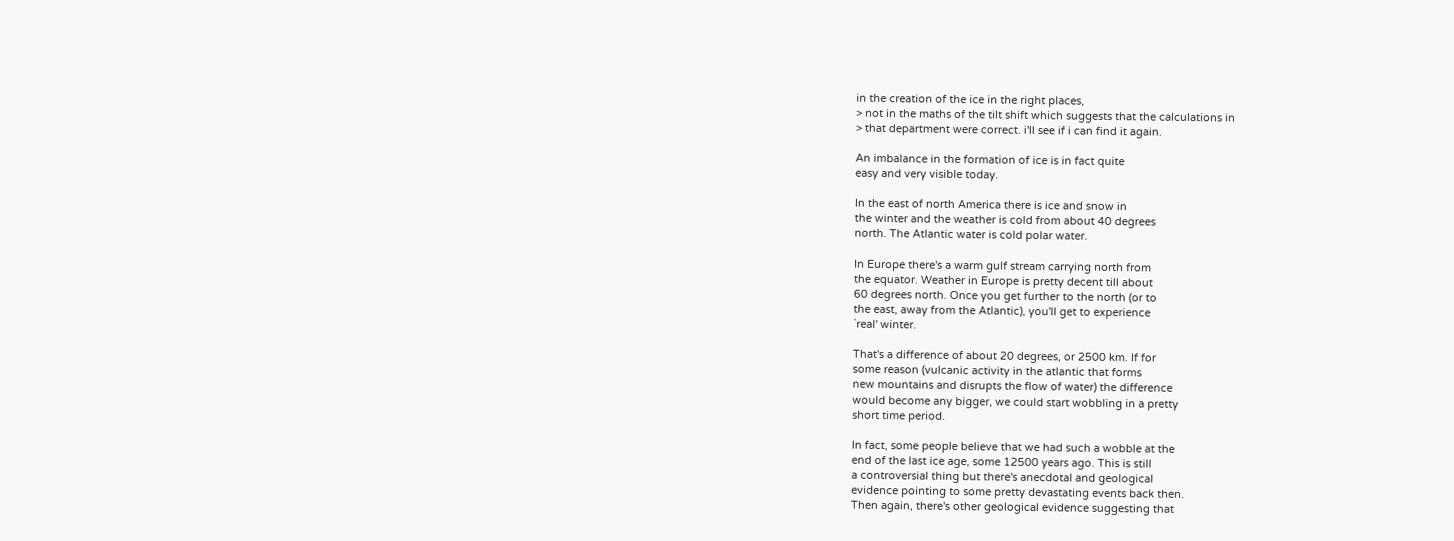in the creation of the ice in the right places,
> not in the maths of the tilt shift which suggests that the calculations in
> that department were correct. i'll see if i can find it again.

An imbalance in the formation of ice is in fact quite
easy and very visible today.

In the east of north America there is ice and snow in
the winter and the weather is cold from about 40 degrees
north. The Atlantic water is cold polar water.

In Europe there's a warm gulf stream carrying north from
the equator. Weather in Europe is pretty decent till about
60 degrees north. Once you get further to the north (or to
the east, away from the Atlantic), you'll get to experience
`real' winter.

That's a difference of about 20 degrees, or 2500 km. If for
some reason (vulcanic activity in the atlantic that forms
new mountains and disrupts the flow of water) the difference
would become any bigger, we could start wobbling in a pretty
short time period.

In fact, some people believe that we had such a wobble at the
end of the last ice age, some 12500 years ago. This is still
a controversial thing but there's anecdotal and geological
evidence pointing to some pretty devastating events back then.
Then again, there's other geological evidence suggesting that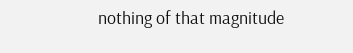nothing of that magnitude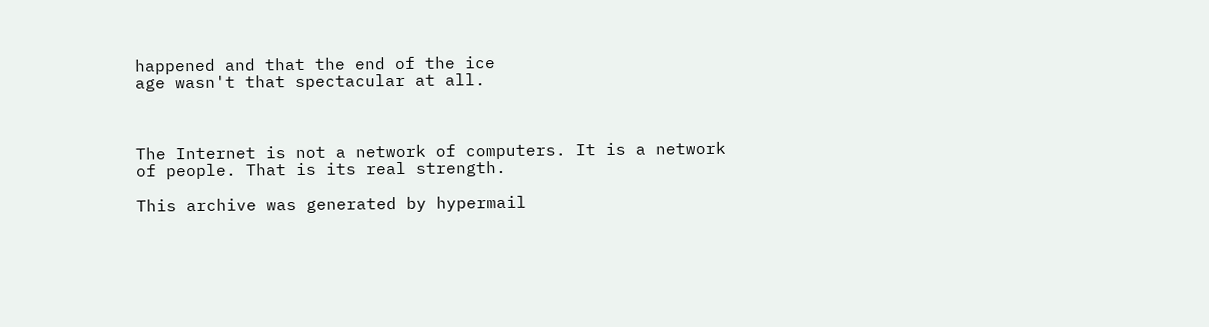happened and that the end of the ice
age wasn't that spectacular at all.



The Internet is not a network of computers. It is a network
of people. That is its real strength.

This archive was generated by hypermail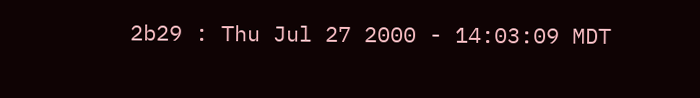2b29 : Thu Jul 27 2000 - 14:03:09 MDT